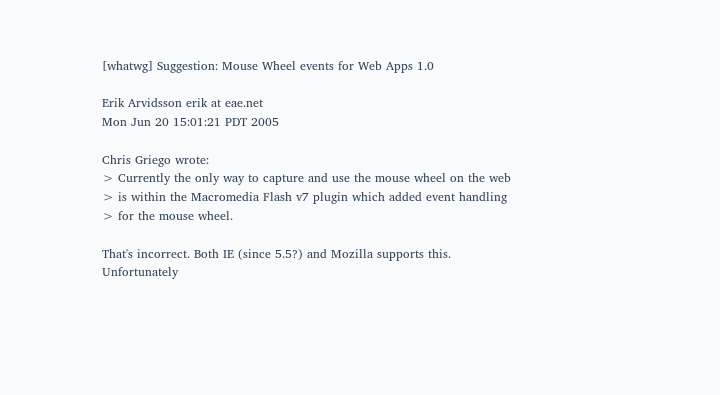[whatwg] Suggestion: Mouse Wheel events for Web Apps 1.0

Erik Arvidsson erik at eae.net
Mon Jun 20 15:01:21 PDT 2005

Chris Griego wrote:
> Currently the only way to capture and use the mouse wheel on the web
> is within the Macromedia Flash v7 plugin which added event handling
> for the mouse wheel.

That's incorrect. Both IE (since 5.5?) and Mozilla supports this.
Unfortunately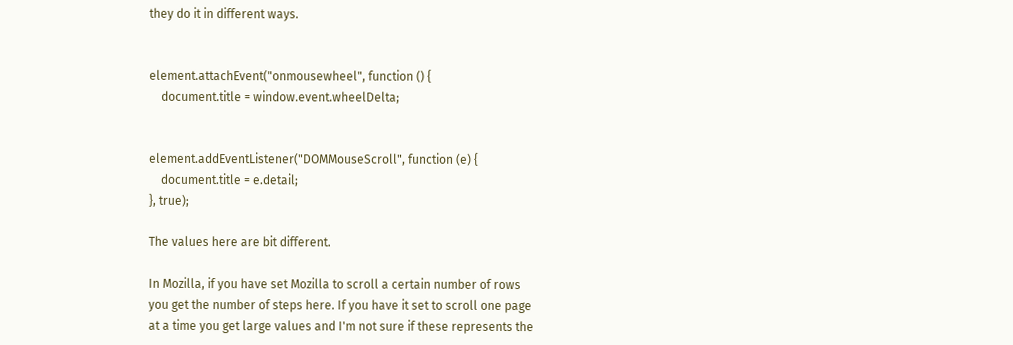they do it in different ways.


element.attachEvent("onmousewheel", function () {
    document.title = window.event.wheelDelta;


element.addEventListener("DOMMouseScroll", function (e) {
    document.title = e.detail;
}, true);

The values here are bit different.

In Mozilla, if you have set Mozilla to scroll a certain number of rows
you get the number of steps here. If you have it set to scroll one page
at a time you get large values and I'm not sure if these represents the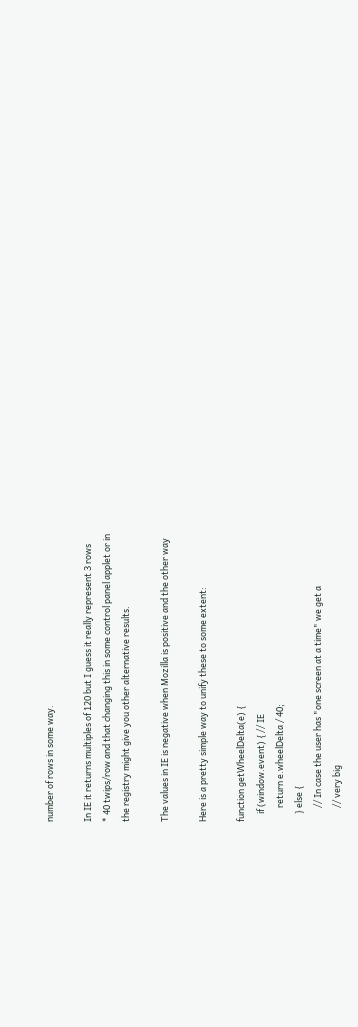number of rows in some way.

In IE it returns multiples of 120 but I guess it really represent 3 rows
* 40 twips/row and that changing this in some control panel applet or in
the registry might give you other alternative results.

The values in IE is negative when Mozilla is positive and the other way

Here is a pretty simple way to unify these to some extent:

function getWheelDelta(e) {
    if (window.event) { // IE
       return e.wheelDelta / 40;
    } else {
       // In case the user has "one screen at a time" we get a
       // very big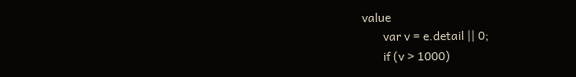value
       var v = e.detail || 0;
       if (v > 1000)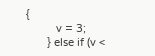{
          v = 3;
       } else if (v <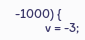-1000) {
          v = -3;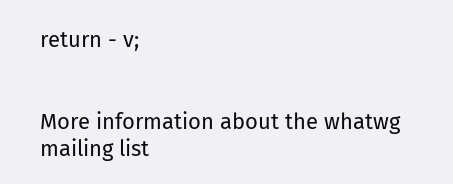return - v;


More information about the whatwg mailing list